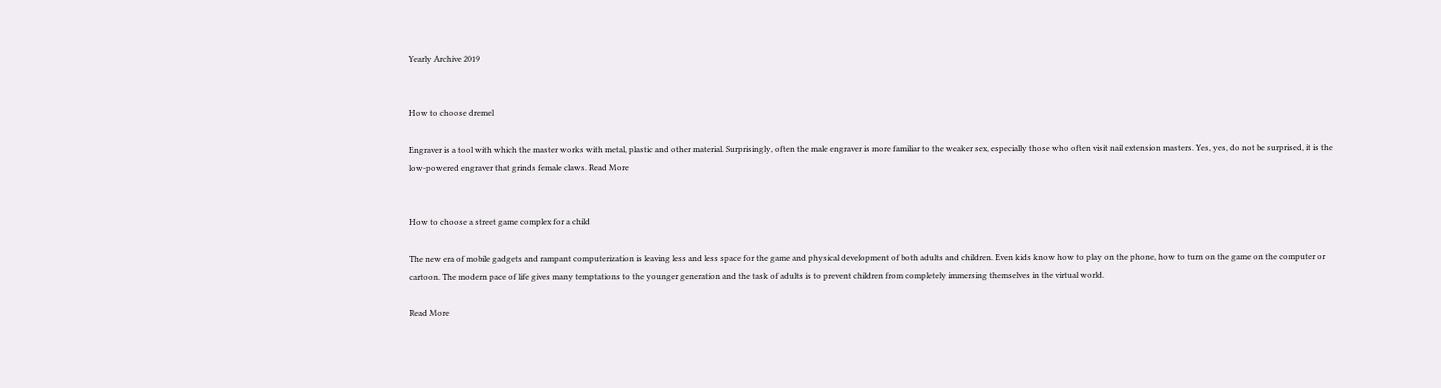Yearly Archive 2019


How to choose dremel

Engraver is a tool with which the master works with metal, plastic and other material. Surprisingly, often the male engraver is more familiar to the weaker sex, especially those who often visit nail extension masters. Yes, yes, do not be surprised, it is the low-powered engraver that grinds female claws. Read More


How to choose a street game complex for a child

The new era of mobile gadgets and rampant computerization is leaving less and less space for the game and physical development of both adults and children. Even kids know how to play on the phone, how to turn on the game on the computer or cartoon. The modern pace of life gives many temptations to the younger generation and the task of adults is to prevent children from completely immersing themselves in the virtual world.

Read More